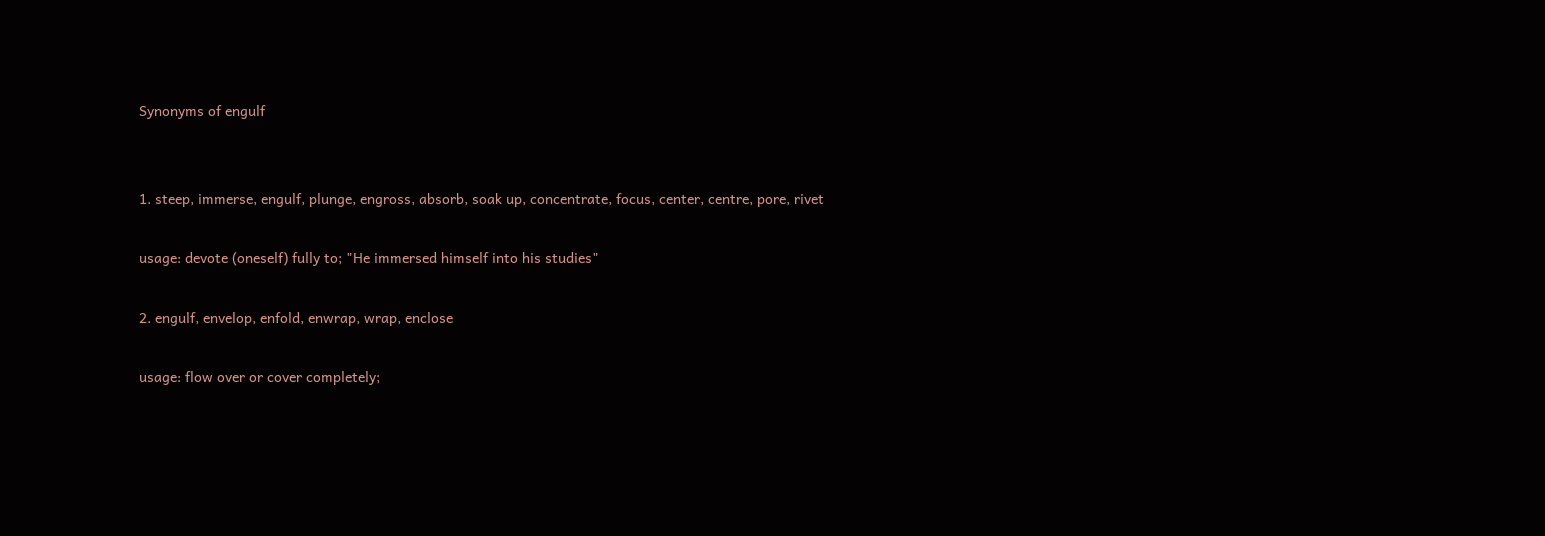Synonyms of engulf


1. steep, immerse, engulf, plunge, engross, absorb, soak up, concentrate, focus, center, centre, pore, rivet

usage: devote (oneself) fully to; "He immersed himself into his studies"

2. engulf, envelop, enfold, enwrap, wrap, enclose

usage: flow over or cover completely;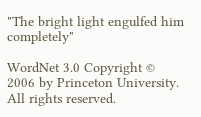"The bright light engulfed him completely"

WordNet 3.0 Copyright © 2006 by Princeton University.
All rights reserved.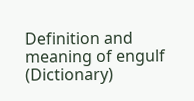Definition and meaning of engulf (Dictionary)